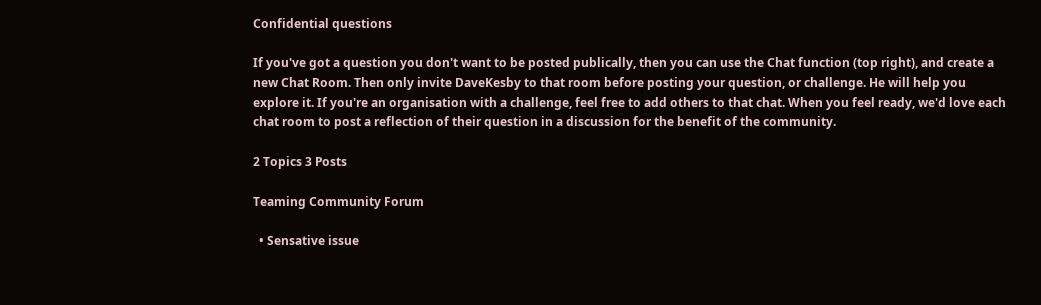Confidential questions

If you've got a question you don't want to be posted publically, then you can use the Chat function (top right), and create a new Chat Room. Then only invite DaveKesby to that room before posting your question, or challenge. He will help you explore it. If you're an organisation with a challenge, feel free to add others to that chat. When you feel ready, we'd love each chat room to post a reflection of their question in a discussion for the benefit of the community.

2 Topics 3 Posts

Teaming Community Forum

  • Sensative issue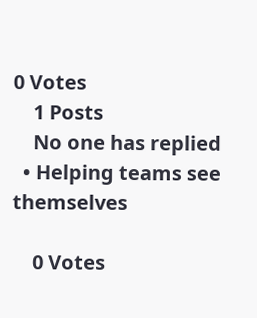0 Votes
    1 Posts
    No one has replied
  • Helping teams see themselves

    0 Votes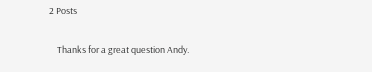2 Posts

    Thanks for a great question Andy.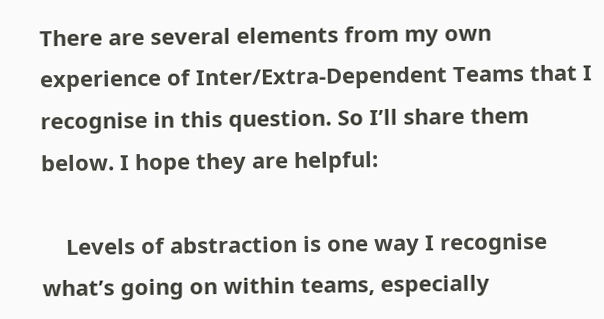There are several elements from my own experience of Inter/Extra-Dependent Teams that I recognise in this question. So I’ll share them below. I hope they are helpful:

    Levels of abstraction is one way I recognise what’s going on within teams, especially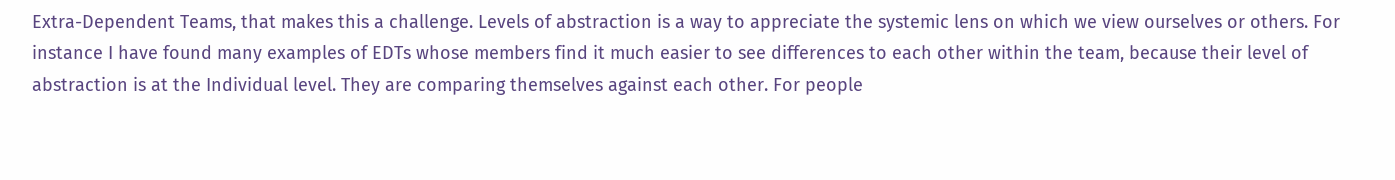Extra-Dependent Teams, that makes this a challenge. Levels of abstraction is a way to appreciate the systemic lens on which we view ourselves or others. For instance I have found many examples of EDTs whose members find it much easier to see differences to each other within the team, because their level of abstraction is at the Individual level. They are comparing themselves against each other. For people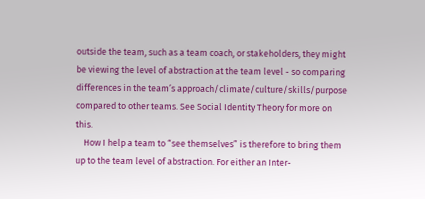outside the team, such as a team coach, or stakeholders, they might be viewing the level of abstraction at the team level - so comparing differences in the team’s approach/climate/culture/skills/purpose compared to other teams. See Social Identity Theory for more on this.
    How I help a team to “see themselves” is therefore to bring them up to the team level of abstraction. For either an Inter-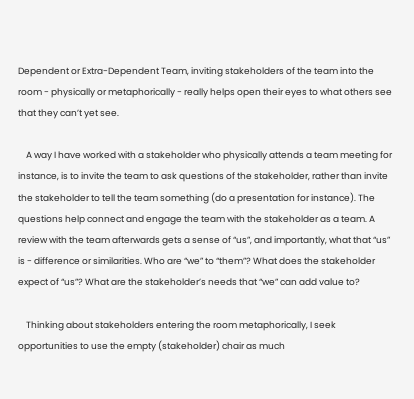Dependent or Extra-Dependent Team, inviting stakeholders of the team into the room - physically or metaphorically - really helps open their eyes to what others see that they can’t yet see.

    A way I have worked with a stakeholder who physically attends a team meeting for instance, is to invite the team to ask questions of the stakeholder, rather than invite the stakeholder to tell the team something (do a presentation for instance). The questions help connect and engage the team with the stakeholder as a team. A review with the team afterwards gets a sense of “us”, and importantly, what that “us” is - difference or similarities. Who are “we” to “them”? What does the stakeholder expect of “us”? What are the stakeholder’s needs that “we” can add value to?

    Thinking about stakeholders entering the room metaphorically, I seek opportunities to use the empty (stakeholder) chair as much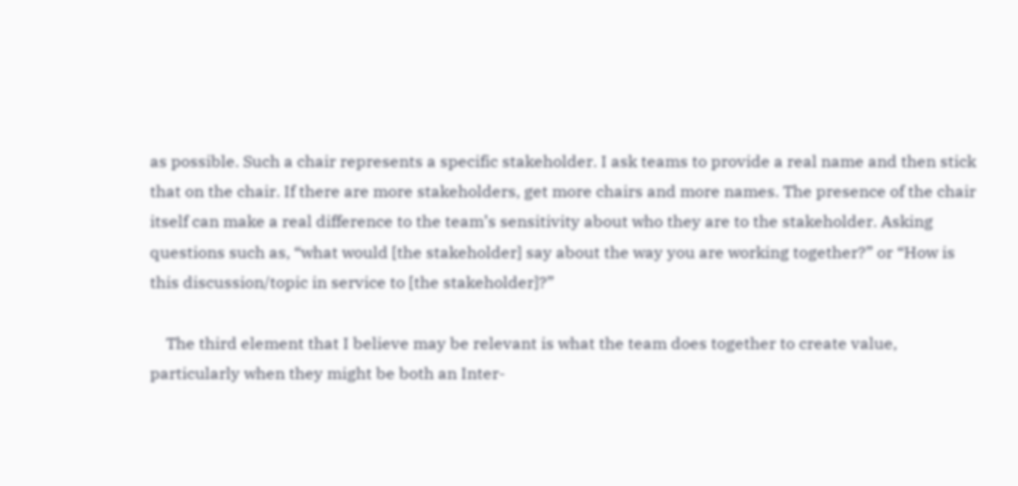as possible. Such a chair represents a specific stakeholder. I ask teams to provide a real name and then stick that on the chair. If there are more stakeholders, get more chairs and more names. The presence of the chair itself can make a real difference to the team’s sensitivity about who they are to the stakeholder. Asking questions such as, “what would [the stakeholder] say about the way you are working together?” or “How is this discussion/topic in service to [the stakeholder]?”

    The third element that I believe may be relevant is what the team does together to create value, particularly when they might be both an Inter-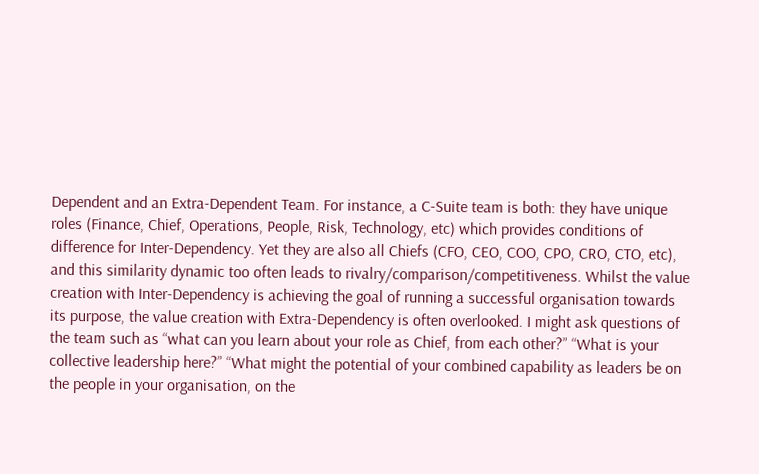Dependent and an Extra-Dependent Team. For instance, a C-Suite team is both: they have unique roles (Finance, Chief, Operations, People, Risk, Technology, etc) which provides conditions of difference for Inter-Dependency. Yet they are also all Chiefs (CFO, CEO, COO, CPO, CRO, CTO, etc), and this similarity dynamic too often leads to rivalry/comparison/competitiveness. Whilst the value creation with Inter-Dependency is achieving the goal of running a successful organisation towards its purpose, the value creation with Extra-Dependency is often overlooked. I might ask questions of the team such as “what can you learn about your role as Chief, from each other?” “What is your collective leadership here?” “What might the potential of your combined capability as leaders be on the people in your organisation, on the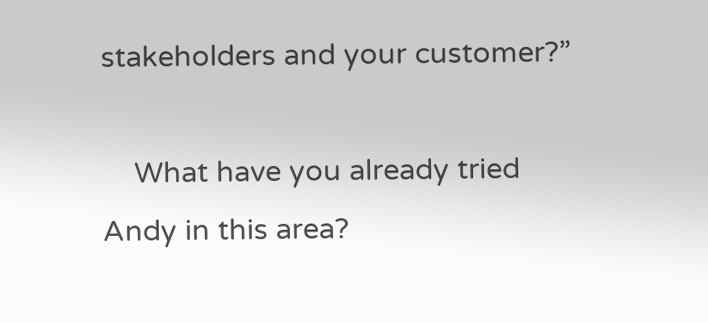stakeholders and your customer?”

    What have you already tried Andy in this area?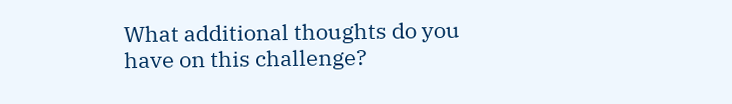What additional thoughts do you have on this challenge?